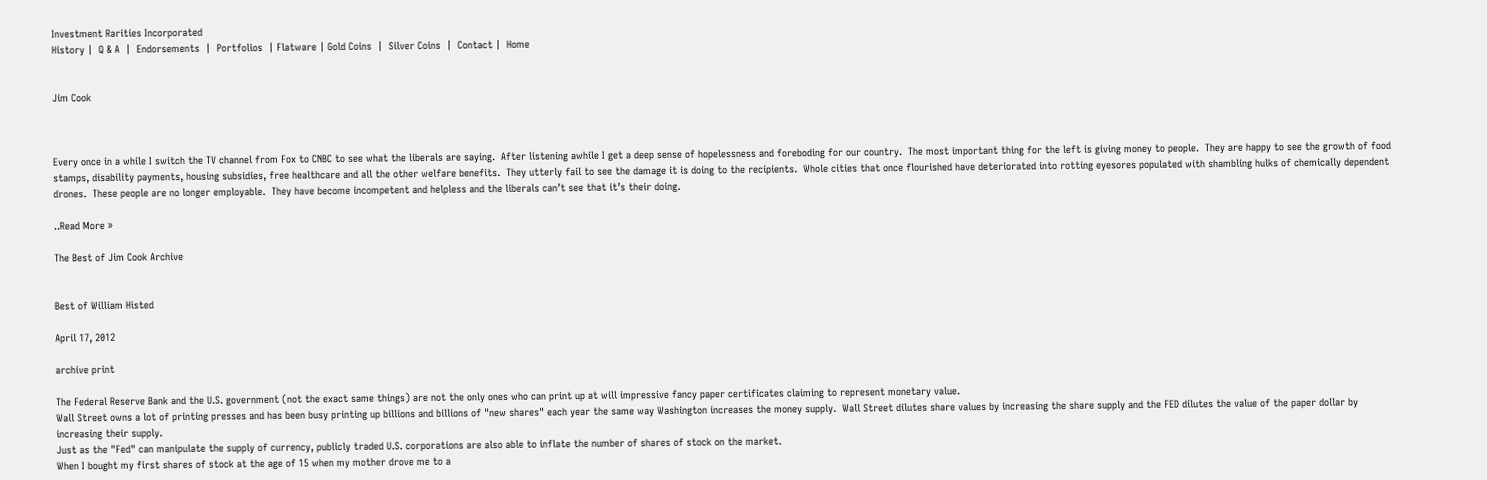Investment Rarities Incorporated
History |  Q & A  |  Endorsements  |  Portfolios  | Flatware | Gold Coins  |  Silver Coins  |  Contact |  Home


Jim Cook



Every once in a while I switch the TV channel from Fox to CNBC to see what the liberals are saying.  After listening awhile I get a deep sense of hopelessness and foreboding for our country.  The most important thing for the left is giving money to people.  They are happy to see the growth of food stamps, disability payments, housing subsidies, free healthcare and all the other welfare benefits.  They utterly fail to see the damage it is doing to the recipients.  Whole cities that once flourished have deteriorated into rotting eyesores populated with shambling hulks of chemically dependent drones.  These people are no longer employable.  They have become incompetent and helpless and the liberals can’t see that it’s their doing.

..Read More »

The Best of Jim Cook Archive


Best of William Histed

April 17, 2012

archive print

The Federal Reserve Bank and the U.S. government (not the exact same things) are not the only ones who can print up at will impressive fancy paper certificates claiming to represent monetary value.
Wall Street owns a lot of printing presses and has been busy printing up billions and billions of "new shares" each year the same way Washington increases the money supply.  Wall Street dilutes share values by increasing the share supply and the FED dilutes the value of the paper dollar by increasing their supply.
Just as the "Fed" can manipulate the supply of currency, publicly traded U.S. corporations are also able to inflate the number of shares of stock on the market.
When I bought my first shares of stock at the age of 15 when my mother drove me to a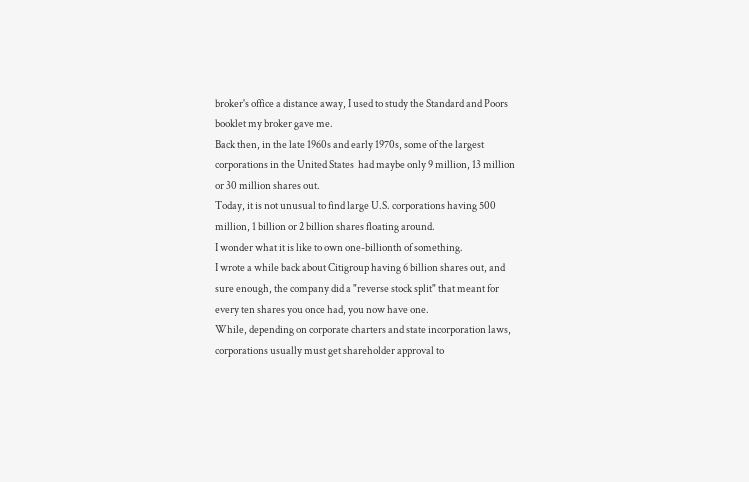broker's office a distance away, I used to study the Standard and Poors booklet my broker gave me.
Back then, in the late 1960s and early 1970s, some of the largest corporations in the United States  had maybe only 9 million, 13 million or 30 million shares out.
Today, it is not unusual to find large U.S. corporations having 500 million, 1 billion or 2 billion shares floating around.
I wonder what it is like to own one-billionth of something.
I wrote a while back about Citigroup having 6 billion shares out, and sure enough, the company did a "reverse stock split" that meant for every ten shares you once had, you now have one.
While, depending on corporate charters and state incorporation laws, corporations usually must get shareholder approval to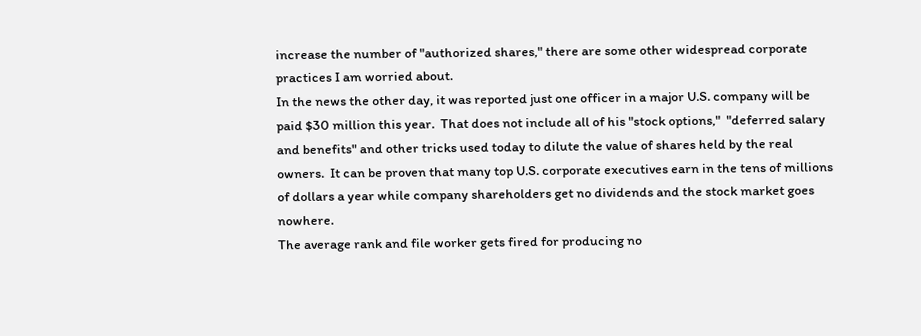increase the number of "authorized shares," there are some other widespread corporate practices I am worried about.
In the news the other day, it was reported just one officer in a major U.S. company will be paid $30 million this year.  That does not include all of his "stock options,"  "deferred salary and benefits" and other tricks used today to dilute the value of shares held by the real owners.  It can be proven that many top U.S. corporate executives earn in the tens of millions of dollars a year while company shareholders get no dividends and the stock market goes nowhere.
The average rank and file worker gets fired for producing no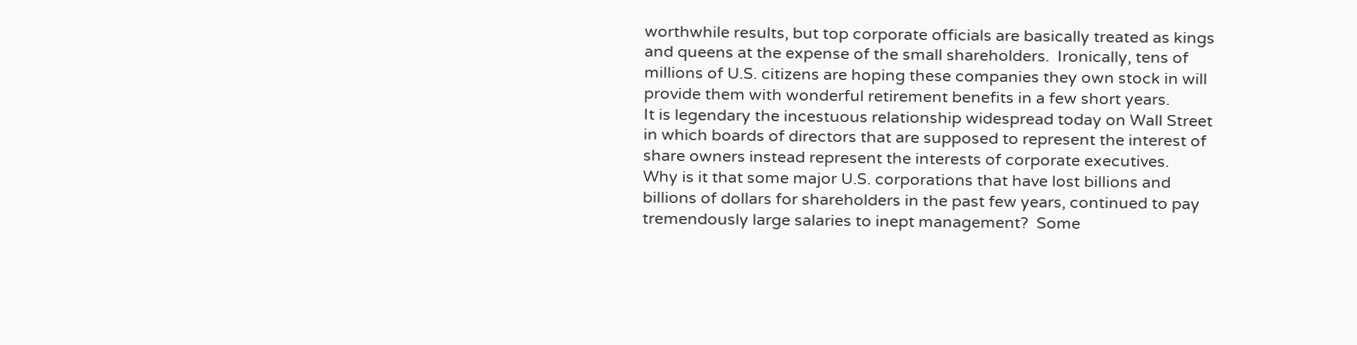worthwhile results, but top corporate officials are basically treated as kings and queens at the expense of the small shareholders.  Ironically, tens of millions of U.S. citizens are hoping these companies they own stock in will provide them with wonderful retirement benefits in a few short years.
It is legendary the incestuous relationship widespread today on Wall Street in which boards of directors that are supposed to represent the interest of share owners instead represent the interests of corporate executives.
Why is it that some major U.S. corporations that have lost billions and billions of dollars for shareholders in the past few years, continued to pay tremendously large salaries to inept management?  Some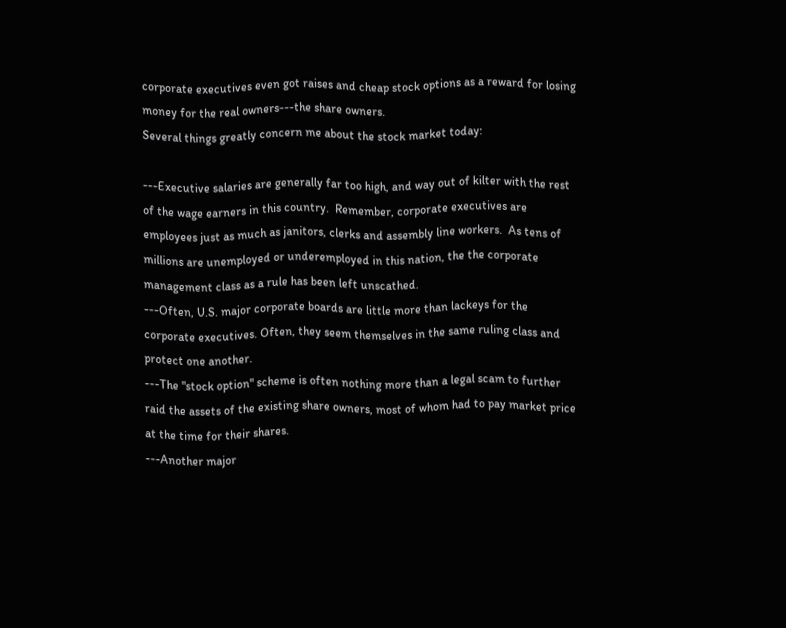corporate executives even got raises and cheap stock options as a reward for losing money for the real owners---the share owners.
Several things greatly concern me about the stock market today:

---Executive salaries are generally far too high, and way out of kilter with the rest of the wage earners in this country.  Remember, corporate executives are employees just as much as janitors, clerks and assembly line workers.  As tens of millions are unemployed or underemployed in this nation, the the corporate management class as a rule has been left unscathed.
---Often, U.S. major corporate boards are little more than lackeys for the corporate executives. Often, they seem themselves in the same ruling class and protect one another.
---The "stock option" scheme is often nothing more than a legal scam to further raid the assets of the existing share owners, most of whom had to pay market price at the time for their shares.
---Another major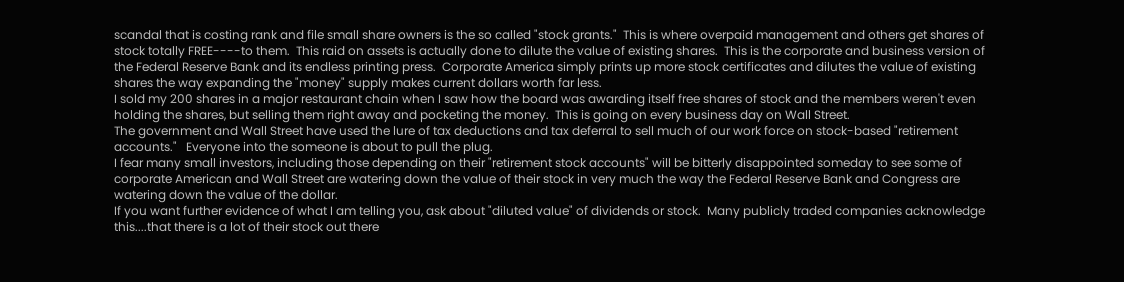scandal that is costing rank and file small share owners is the so called "stock grants."  This is where overpaid management and others get shares of stock totally FREE----to them.  This raid on assets is actually done to dilute the value of existing shares.  This is the corporate and business version of the Federal Reserve Bank and its endless printing press.  Corporate America simply prints up more stock certificates and dilutes the value of existing shares the way expanding the "money" supply makes current dollars worth far less.
I sold my 200 shares in a major restaurant chain when I saw how the board was awarding itself free shares of stock and the members weren't even holding the shares, but selling them right away and pocketing the money.  This is going on every business day on Wall Street.
The government and Wall Street have used the lure of tax deductions and tax deferral to sell much of our work force on stock-based "retirement accounts."   Everyone into the someone is about to pull the plug.
I fear many small investors, including those depending on their "retirement stock accounts" will be bitterly disappointed someday to see some of corporate American and Wall Street are watering down the value of their stock in very much the way the Federal Reserve Bank and Congress are watering down the value of the dollar.
If you want further evidence of what I am telling you, ask about "diluted value" of dividends or stock.  Many publicly traded companies acknowledge this....that there is a lot of their stock out there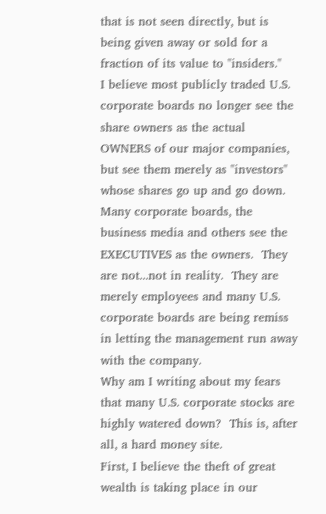that is not seen directly, but is being given away or sold for a fraction of its value to "insiders."
I believe most publicly traded U.S. corporate boards no longer see the share owners as the actual OWNERS of our major companies, but see them merely as "investors" whose shares go up and go down.
Many corporate boards, the business media and others see the EXECUTIVES as the owners.  They are not...not in reality.  They are merely employees and many U.S. corporate boards are being remiss in letting the management run away with the company.
Why am I writing about my fears that many U.S. corporate stocks are highly watered down?  This is, after all, a hard money site.
First, I believe the theft of great wealth is taking place in our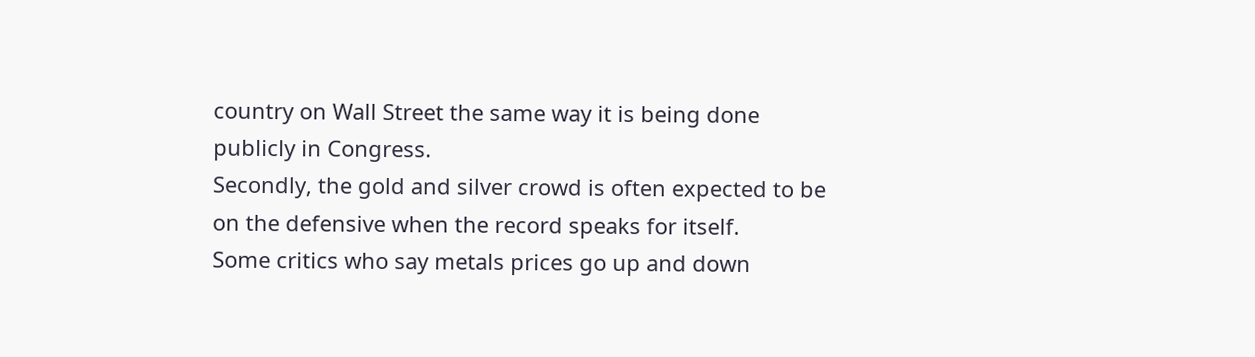country on Wall Street the same way it is being done publicly in Congress.
Secondly, the gold and silver crowd is often expected to be on the defensive when the record speaks for itself.
Some critics who say metals prices go up and down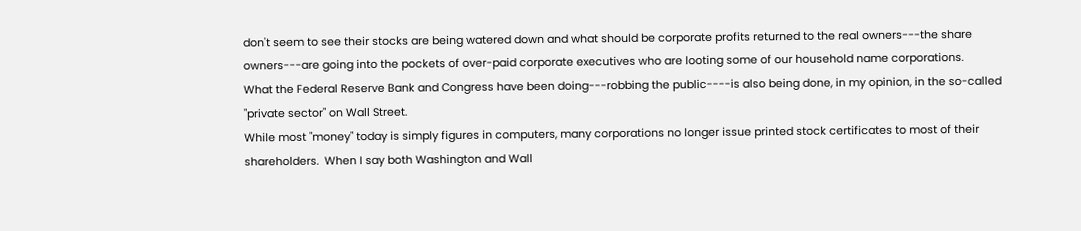don't seem to see their stocks are being watered down and what should be corporate profits returned to the real owners---the share owners---are going into the pockets of over-paid corporate executives who are looting some of our household name corporations.
What the Federal Reserve Bank and Congress have been doing---robbing the public----is also being done, in my opinion, in the so-called "private sector" on Wall Street.
While most "money" today is simply figures in computers, many corporations no longer issue printed stock certificates to most of their shareholders.  When I say both Washington and Wall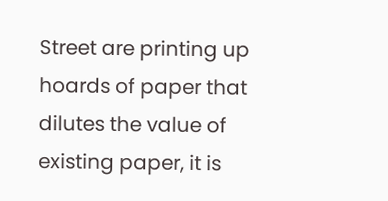Street are printing up hoards of paper that dilutes the value of existing paper, it is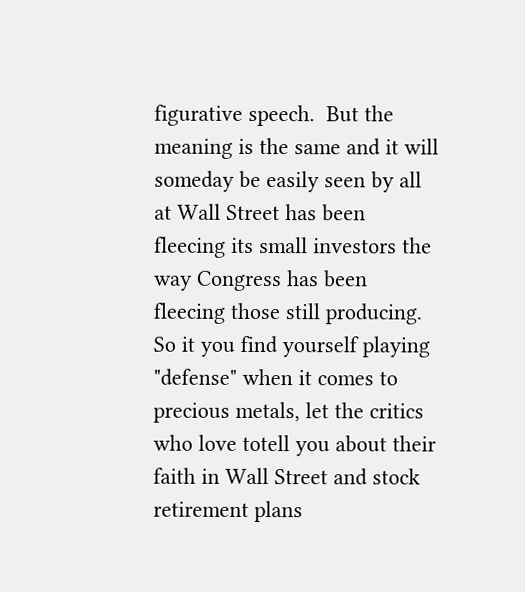figurative speech.  But the meaning is the same and it will someday be easily seen by all at Wall Street has been fleecing its small investors the way Congress has been fleecing those still producing.
So it you find yourself playing "defense" when it comes to precious metals, let the critics who love totell you about their faith in Wall Street and stock retirement plans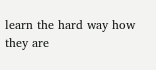learn the hard way how they are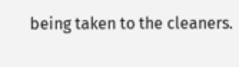being taken to the cleaners.